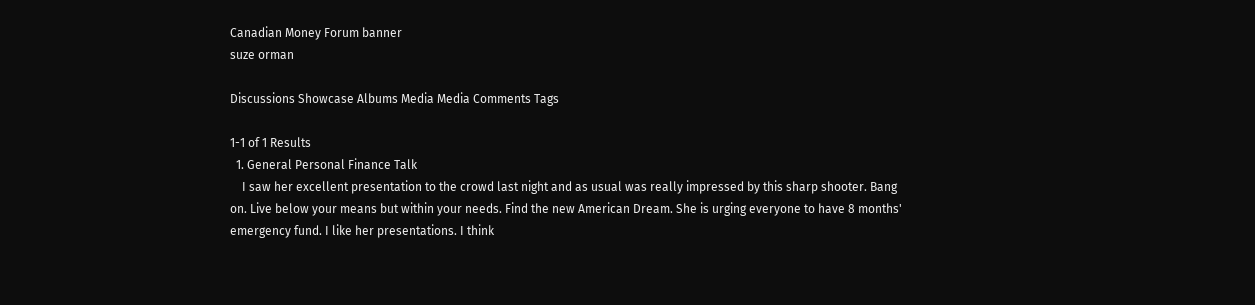Canadian Money Forum banner
suze orman

Discussions Showcase Albums Media Media Comments Tags

1-1 of 1 Results
  1. General Personal Finance Talk
    I saw her excellent presentation to the crowd last night and as usual was really impressed by this sharp shooter. Bang on. Live below your means but within your needs. Find the new American Dream. She is urging everyone to have 8 months' emergency fund. I like her presentations. I think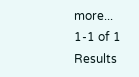more...
1-1 of 1 Results